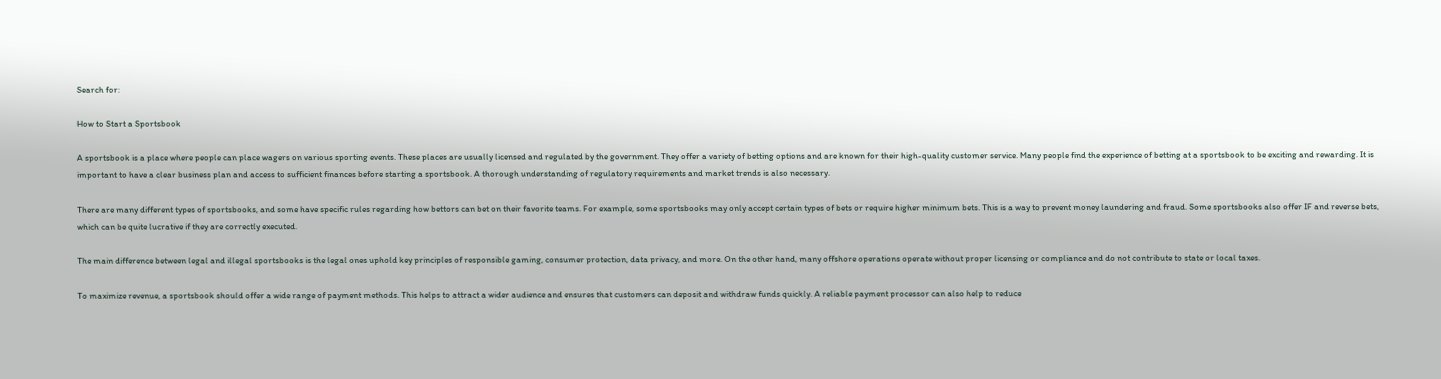Search for:

How to Start a Sportsbook

A sportsbook is a place where people can place wagers on various sporting events. These places are usually licensed and regulated by the government. They offer a variety of betting options and are known for their high-quality customer service. Many people find the experience of betting at a sportsbook to be exciting and rewarding. It is important to have a clear business plan and access to sufficient finances before starting a sportsbook. A thorough understanding of regulatory requirements and market trends is also necessary.

There are many different types of sportsbooks, and some have specific rules regarding how bettors can bet on their favorite teams. For example, some sportsbooks may only accept certain types of bets or require higher minimum bets. This is a way to prevent money laundering and fraud. Some sportsbooks also offer IF and reverse bets, which can be quite lucrative if they are correctly executed.

The main difference between legal and illegal sportsbooks is the legal ones uphold key principles of responsible gaming, consumer protection, data privacy, and more. On the other hand, many offshore operations operate without proper licensing or compliance and do not contribute to state or local taxes.

To maximize revenue, a sportsbook should offer a wide range of payment methods. This helps to attract a wider audience and ensures that customers can deposit and withdraw funds quickly. A reliable payment processor can also help to reduce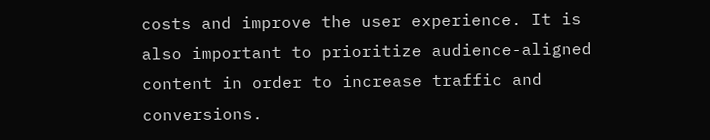costs and improve the user experience. It is also important to prioritize audience-aligned content in order to increase traffic and conversions.